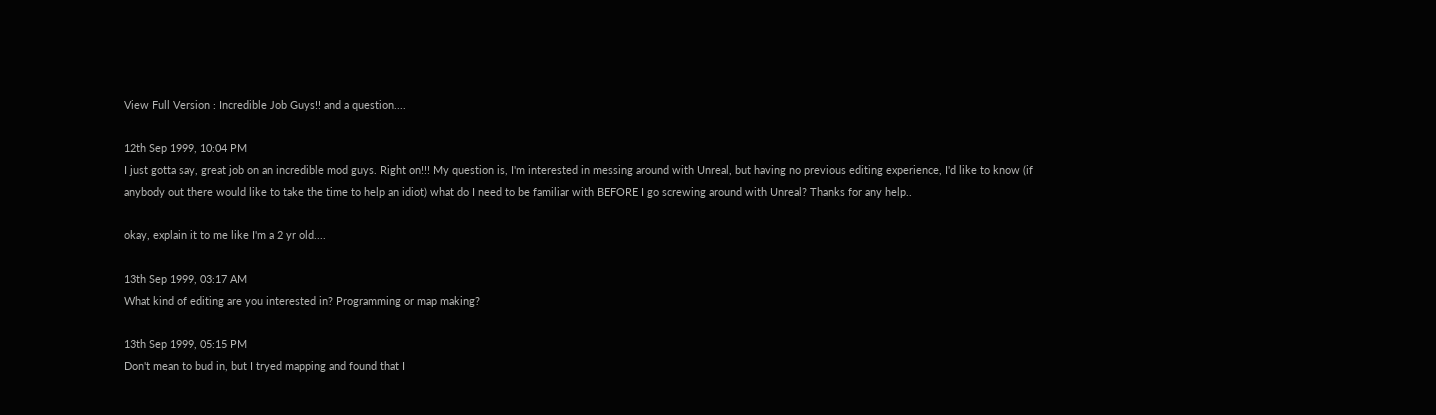View Full Version : Incredible Job Guys!! and a question....

12th Sep 1999, 10:04 PM
I just gotta say, great job on an incredible mod guys. Right on!!! My question is, I'm interested in messing around with Unreal, but having no previous editing experience, I'd like to know (if anybody out there would like to take the time to help an idiot) what do I need to be familiar with BEFORE I go screwing around with Unreal? Thanks for any help..

okay, explain it to me like I'm a 2 yr old....

13th Sep 1999, 03:17 AM
What kind of editing are you interested in? Programming or map making?

13th Sep 1999, 05:15 PM
Don't mean to bud in, but I tryed mapping and found that I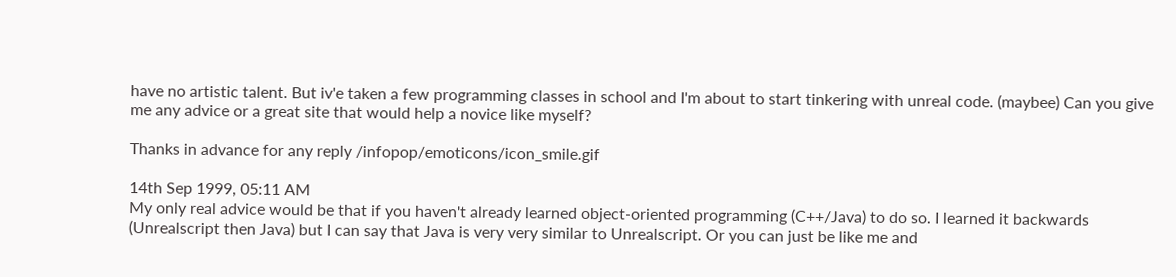have no artistic talent. But iv'e taken a few programming classes in school and I'm about to start tinkering with unreal code. (maybee) Can you give me any advice or a great site that would help a novice like myself?

Thanks in advance for any reply /infopop/emoticons/icon_smile.gif

14th Sep 1999, 05:11 AM
My only real advice would be that if you haven't already learned object-oriented programming (C++/Java) to do so. I learned it backwards (Unrealscript then Java) but I can say that Java is very very similar to Unrealscript. Or you can just be like me and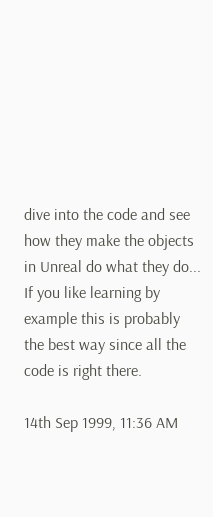dive into the code and see how they make the objects in Unreal do what they do... If you like learning by example this is probably the best way since all the code is right there.

14th Sep 1999, 11:36 AM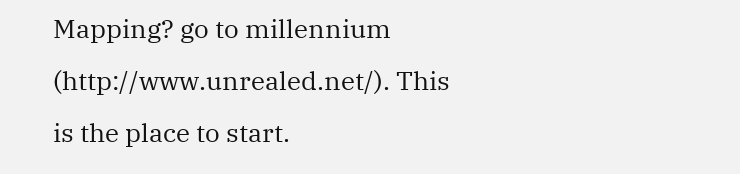Mapping? go to millennium (http://www.unrealed.net/). This is the place to start.